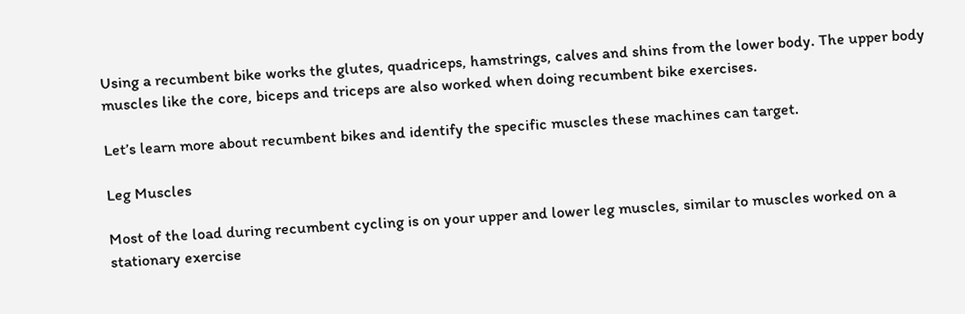Using a recumbent bike works the glutes, quadriceps, hamstrings, calves and shins from the lower body. The upper body muscles like the core, biceps and triceps are also worked when doing recumbent bike exercises.

Let’s learn more about recumbent bikes and identify the specific muscles these machines can target.

Leg Muscles

Most of the load during recumbent cycling is on your upper and lower leg muscles, similar to muscles worked on a stationary exercise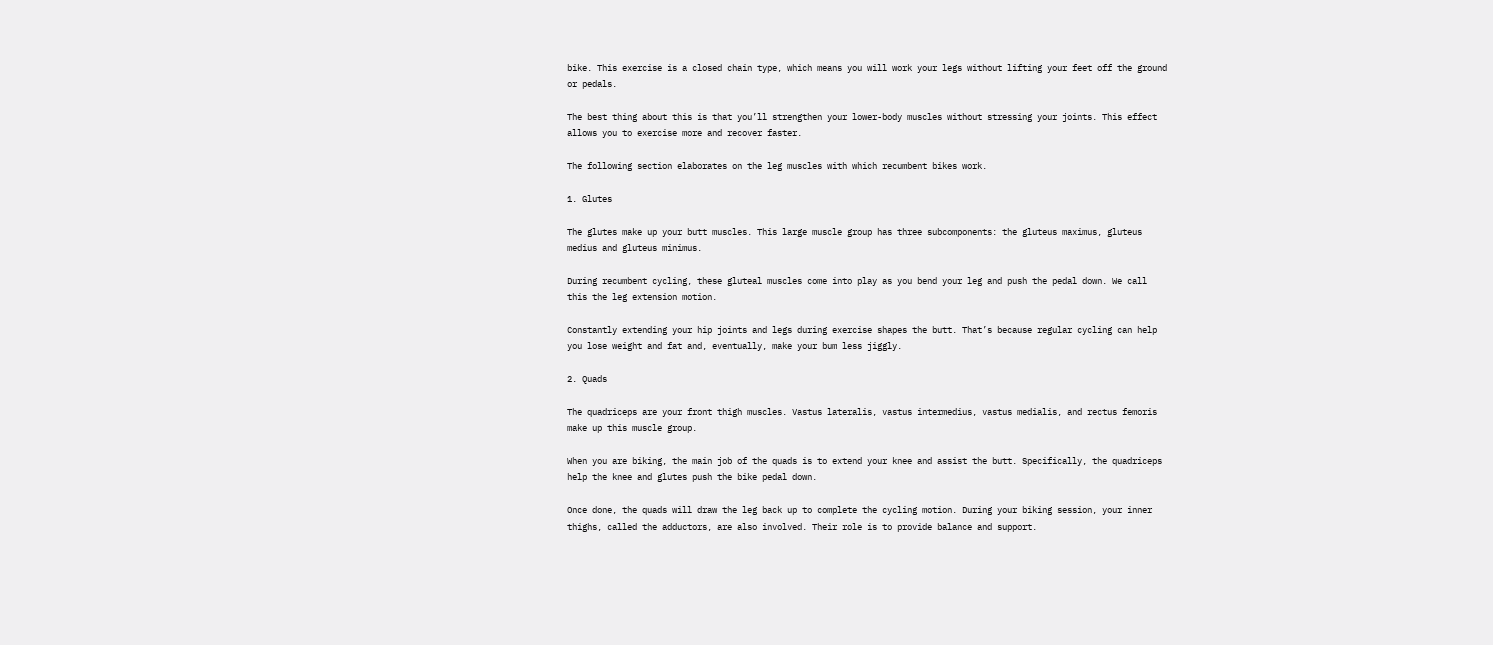bike. This exercise is a closed chain type, which means you will work your legs without lifting your feet off the ground or pedals.

The best thing about this is that you’ll strengthen your lower-body muscles without stressing your joints. This effect allows you to exercise more and recover faster.

The following section elaborates on the leg muscles with which recumbent bikes work.

1. Glutes

The glutes make up your butt muscles. This large muscle group has three subcomponents: the gluteus maximus, gluteus medius and gluteus minimus.

During recumbent cycling, these gluteal muscles come into play as you bend your leg and push the pedal down. We call this the leg extension motion.

Constantly extending your hip joints and legs during exercise shapes the butt. That’s because regular cycling can help you lose weight and fat and, eventually, make your bum less jiggly.

2. Quads

The quadriceps are your front thigh muscles. Vastus lateralis, vastus intermedius, vastus medialis, and rectus femoris make up this muscle group.

When you are biking, the main job of the quads is to extend your knee and assist the butt. Specifically, the quadriceps help the knee and glutes push the bike pedal down.

Once done, the quads will draw the leg back up to complete the cycling motion. During your biking session, your inner thighs, called the adductors, are also involved. Their role is to provide balance and support.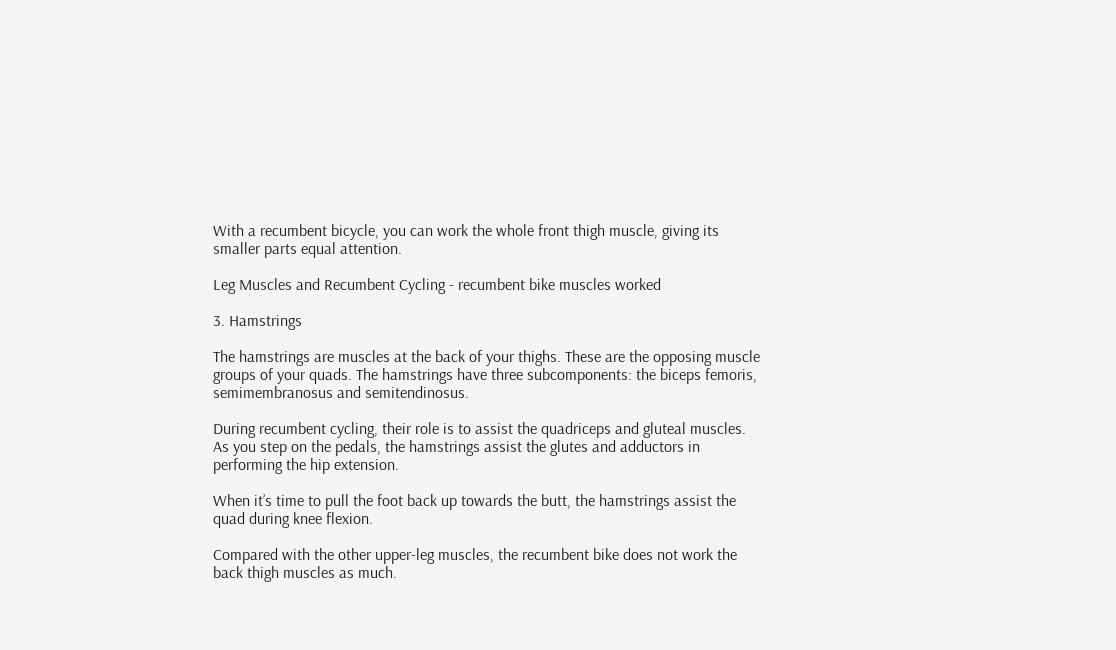With a recumbent bicycle, you can work the whole front thigh muscle, giving its smaller parts equal attention.

Leg Muscles and Recumbent Cycling - recumbent bike muscles worked

3. Hamstrings

The hamstrings are muscles at the back of your thighs. These are the opposing muscle groups of your quads. The hamstrings have three subcomponents: the biceps femoris, semimembranosus and semitendinosus.

During recumbent cycling, their role is to assist the quadriceps and gluteal muscles. As you step on the pedals, the hamstrings assist the glutes and adductors in performing the hip extension.

When it’s time to pull the foot back up towards the butt, the hamstrings assist the quad during knee flexion.

Compared with the other upper-leg muscles, the recumbent bike does not work the back thigh muscles as much.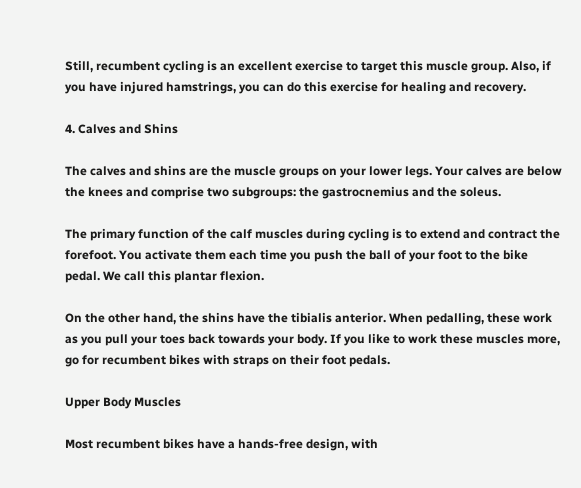Still, recumbent cycling is an excellent exercise to target this muscle group. Also, if you have injured hamstrings, you can do this exercise for healing and recovery.

4. Calves and Shins

The calves and shins are the muscle groups on your lower legs. Your calves are below the knees and comprise two subgroups: the gastrocnemius and the soleus.

The primary function of the calf muscles during cycling is to extend and contract the forefoot. You activate them each time you push the ball of your foot to the bike pedal. We call this plantar flexion.

On the other hand, the shins have the tibialis anterior. When pedalling, these work as you pull your toes back towards your body. If you like to work these muscles more, go for recumbent bikes with straps on their foot pedals.

Upper Body Muscles

Most recumbent bikes have a hands-free design, with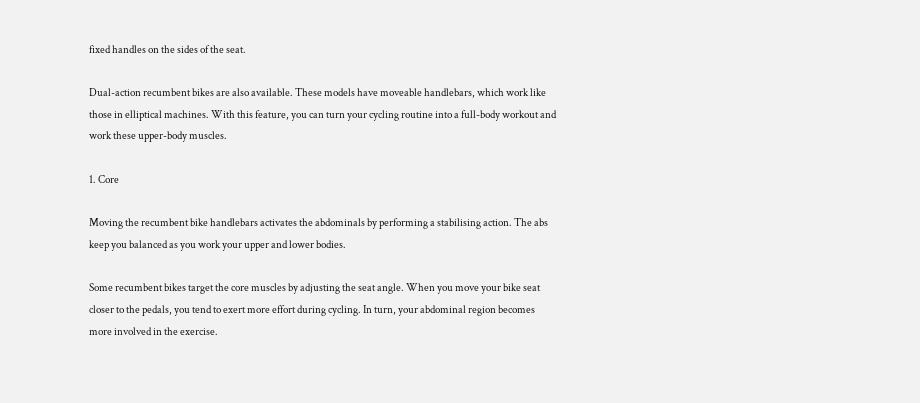fixed handles on the sides of the seat.

Dual-action recumbent bikes are also available. These models have moveable handlebars, which work like those in elliptical machines. With this feature, you can turn your cycling routine into a full-body workout and work these upper-body muscles.

1. Core

Moving the recumbent bike handlebars activates the abdominals by performing a stabilising action. The abs keep you balanced as you work your upper and lower bodies.

Some recumbent bikes target the core muscles by adjusting the seat angle. When you move your bike seat closer to the pedals, you tend to exert more effort during cycling. In turn, your abdominal region becomes more involved in the exercise.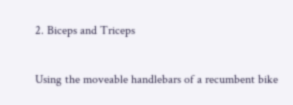2. Biceps and Triceps

Using the moveable handlebars of a recumbent bike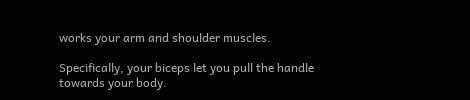works your arm and shoulder muscles.

Specifically, your biceps let you pull the handle towards your body.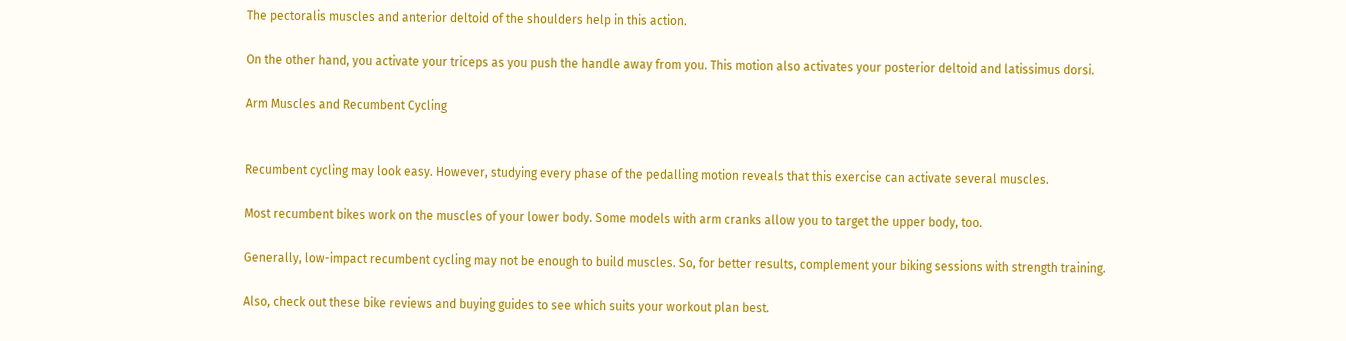The pectoralis muscles and anterior deltoid of the shoulders help in this action.

On the other hand, you activate your triceps as you push the handle away from you. This motion also activates your posterior deltoid and latissimus dorsi.

Arm Muscles and Recumbent Cycling


Recumbent cycling may look easy. However, studying every phase of the pedalling motion reveals that this exercise can activate several muscles.

Most recumbent bikes work on the muscles of your lower body. Some models with arm cranks allow you to target the upper body, too.

Generally, low-impact recumbent cycling may not be enough to build muscles. So, for better results, complement your biking sessions with strength training.

Also, check out these bike reviews and buying guides to see which suits your workout plan best.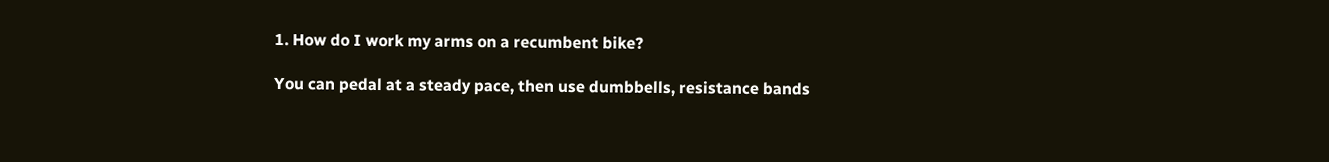1. How do I work my arms on a recumbent bike?

You can pedal at a steady pace, then use dumbbells, resistance bands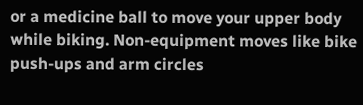or a medicine ball to move your upper body while biking. Non-equipment moves like bike push-ups and arm circles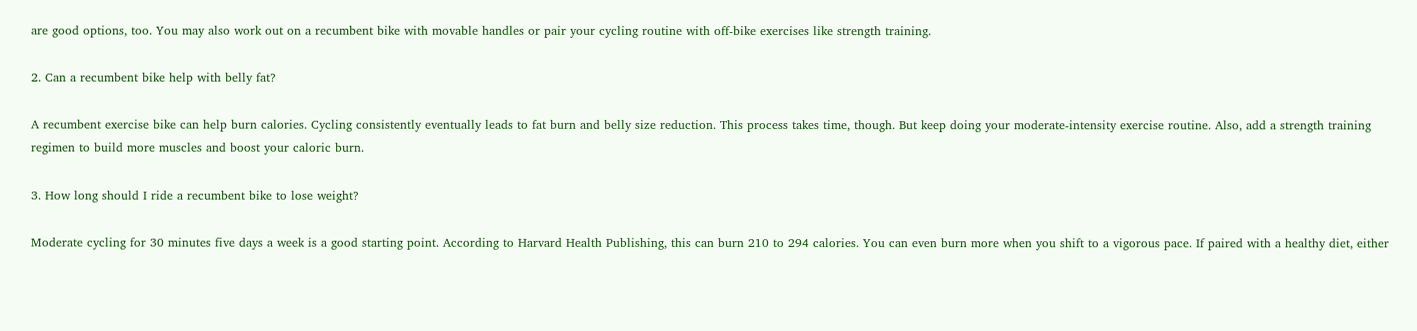are good options, too. You may also work out on a recumbent bike with movable handles or pair your cycling routine with off-bike exercises like strength training.

2. Can a recumbent bike help with belly fat?

A recumbent exercise bike can help burn calories. Cycling consistently eventually leads to fat burn and belly size reduction. This process takes time, though. But keep doing your moderate-intensity exercise routine. Also, add a strength training regimen to build more muscles and boost your caloric burn.

3. How long should I ride a recumbent bike to lose weight?

Moderate cycling for 30 minutes five days a week is a good starting point. According to Harvard Health Publishing, this can burn 210 to 294 calories. You can even burn more when you shift to a vigorous pace. If paired with a healthy diet, either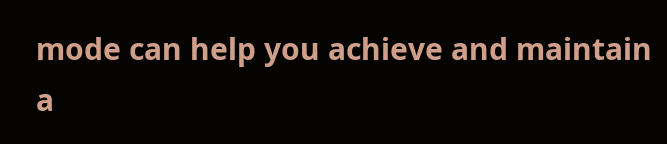mode can help you achieve and maintain a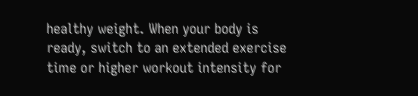healthy weight. When your body is ready, switch to an extended exercise time or higher workout intensity for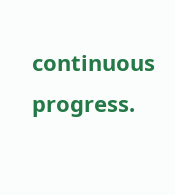continuous progress.